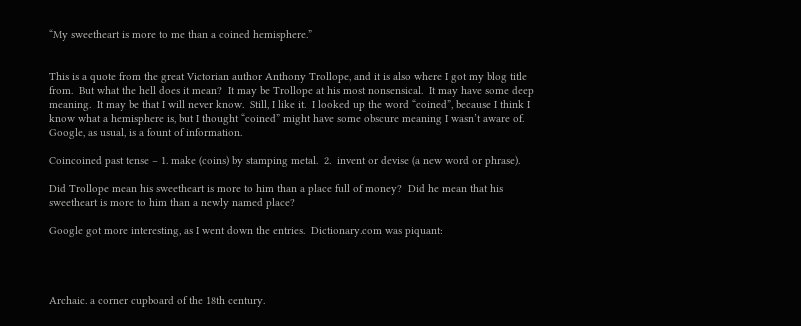“My sweetheart is more to me than a coined hemisphere.”


This is a quote from the great Victorian author Anthony Trollope, and it is also where I got my blog title from.  But what the hell does it mean?  It may be Trollope at his most nonsensical.  It may have some deep meaning.  It may be that I will never know.  Still, I like it.  I looked up the word “coined”, because I think I know what a hemisphere is, but I thought “coined” might have some obscure meaning I wasn’t aware of.  Google, as usual, is a fount of information.

Coincoined past tense – 1. make (coins) by stamping metal.  2.  invent or devise (a new word or phrase).

Did Trollope mean his sweetheart is more to him than a place full of money?  Did he mean that his sweetheart is more to him than a newly named place?

Google got more interesting, as I went down the entries.  Dictionary.com was piquant:




Archaic. a corner cupboard of the 18th century.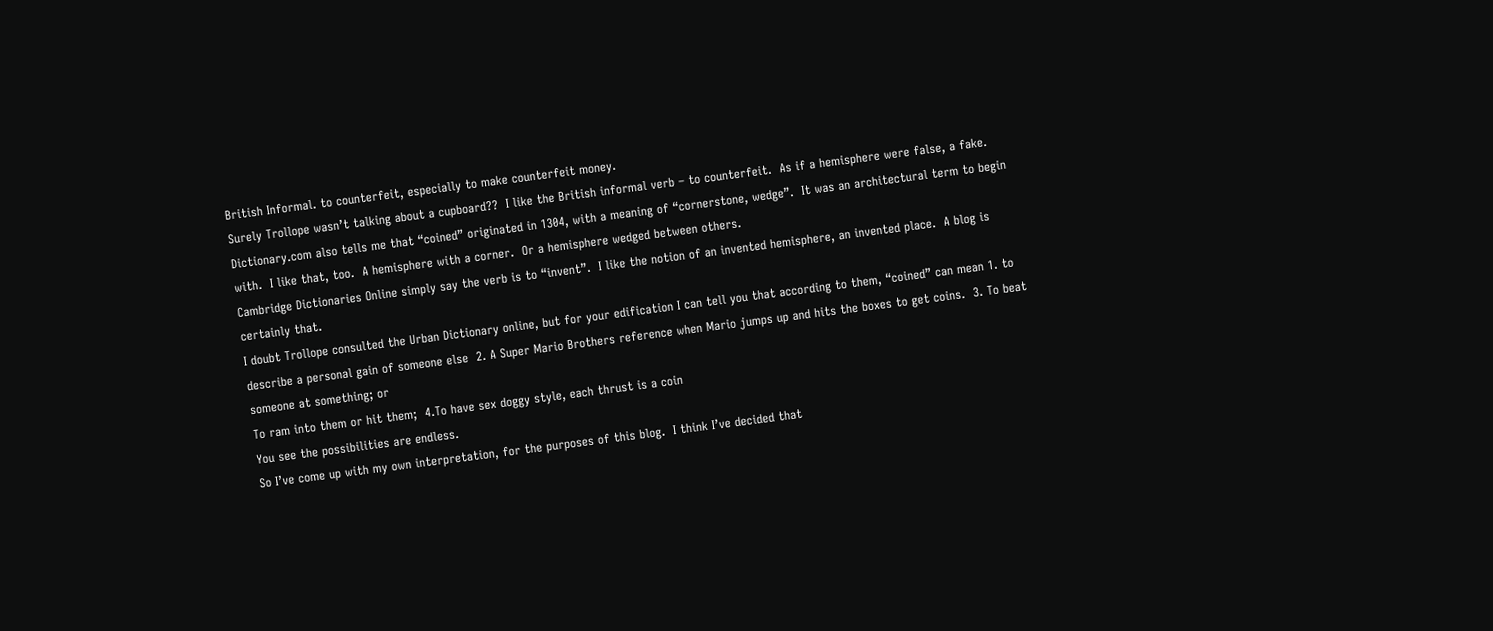British Informal. to counterfeit, especially to make counterfeit money.
Surely Trollope wasn’t talking about a cupboard??  I like the British informal verb – to counterfeit.  As if a hemisphere were false, a fake.
Dictionary.com also tells me that “coined” originated in 1304, with a meaning of “cornerstone, wedge”.  It was an architectural term to begin with.  I like that, too.  A hemisphere with a corner.  Or a hemisphere wedged between others.
Cambridge Dictionaries Online simply say the verb is to “invent”.  I like the notion of an invented hemisphere, an invented place.  A blog is certainly that.
I doubt Trollope consulted the Urban Dictionary online, but for your edification I can tell you that according to them, “coined” can mean 1. to describe a personal gain of someone else  2. A Super Mario Brothers reference when Mario jumps up and hits the boxes to get coins.  3. To beat someone at something; or
To ram into them or hit them;  4.To have sex doggy style, each thrust is a coin
You see the possibilities are endless.
So I’ve come up with my own interpretation, for the purposes of this blog.  I think I’ve decided that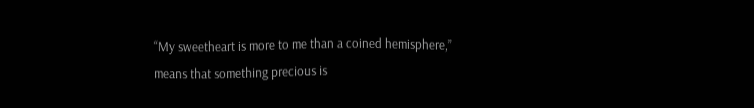“My sweetheart is more to me than a coined hemisphere,” means that something precious is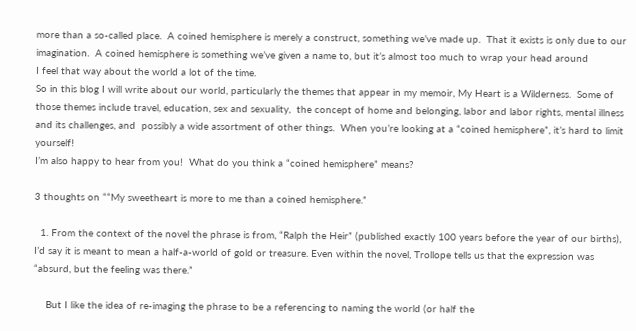more than a so-called place.  A coined hemisphere is merely a construct, something we’ve made up.  That it exists is only due to our imagination.  A coined hemisphere is something we’ve given a name to, but it’s almost too much to wrap your head around
I feel that way about the world a lot of the time.
So in this blog I will write about our world, particularly the themes that appear in my memoir, My Heart is a Wilderness.  Some of those themes include travel, education, sex and sexuality,  the concept of home and belonging, labor and labor rights, mental illness and its challenges, and  possibly a wide assortment of other things.  When you’re looking at a “coined hemisphere”, it’s hard to limit yourself!
I’m also happy to hear from you!  What do you think a “coined hemisphere” means?

3 thoughts on ““My sweetheart is more to me than a coined hemisphere.”

  1. From the context of the novel the phrase is from, “Ralph the Heir” (published exactly 100 years before the year of our births), I’d say it is meant to mean a half-a-world of gold or treasure. Even within the novel, Trollope tells us that the expression was “absurd, but the feeling was there.”

    But I like the idea of re-imaging the phrase to be a referencing to naming the world (or half the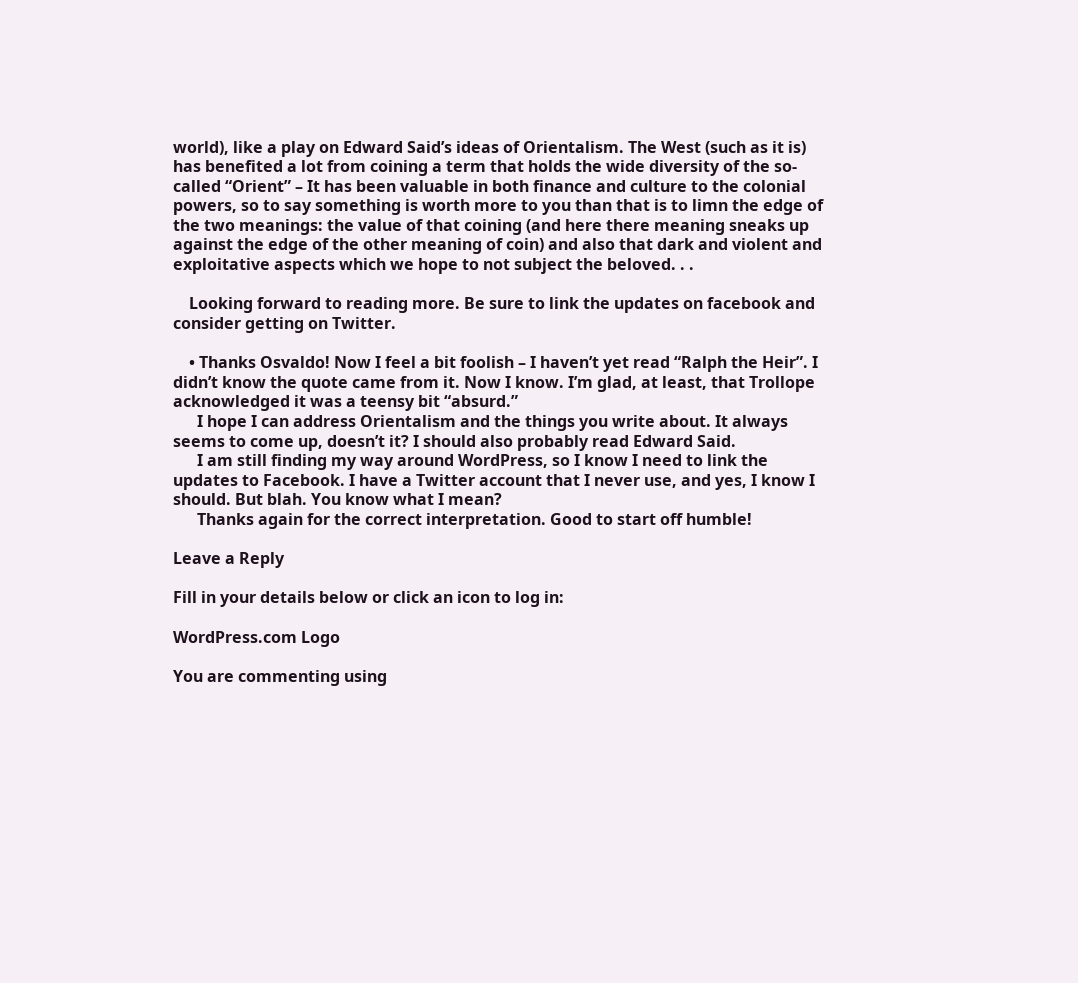world), like a play on Edward Said’s ideas of Orientalism. The West (such as it is) has benefited a lot from coining a term that holds the wide diversity of the so-called “Orient” – It has been valuable in both finance and culture to the colonial powers, so to say something is worth more to you than that is to limn the edge of the two meanings: the value of that coining (and here there meaning sneaks up against the edge of the other meaning of coin) and also that dark and violent and exploitative aspects which we hope to not subject the beloved. . .

    Looking forward to reading more. Be sure to link the updates on facebook and consider getting on Twitter.

    • Thanks Osvaldo! Now I feel a bit foolish – I haven’t yet read “Ralph the Heir”. I didn’t know the quote came from it. Now I know. I’m glad, at least, that Trollope acknowledged it was a teensy bit “absurd.”
      I hope I can address Orientalism and the things you write about. It always seems to come up, doesn’t it? I should also probably read Edward Said.
      I am still finding my way around WordPress, so I know I need to link the updates to Facebook. I have a Twitter account that I never use, and yes, I know I should. But blah. You know what I mean?
      Thanks again for the correct interpretation. Good to start off humble!

Leave a Reply

Fill in your details below or click an icon to log in:

WordPress.com Logo

You are commenting using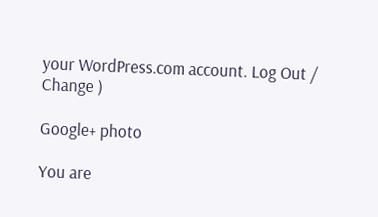your WordPress.com account. Log Out /  Change )

Google+ photo

You are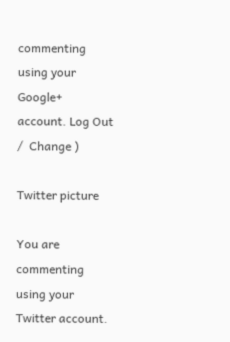commenting using your Google+ account. Log Out /  Change )

Twitter picture

You are commenting using your Twitter account.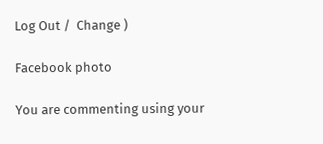Log Out /  Change )

Facebook photo

You are commenting using your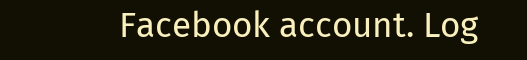Facebook account. Log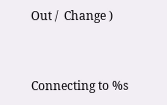Out /  Change )


Connecting to %s